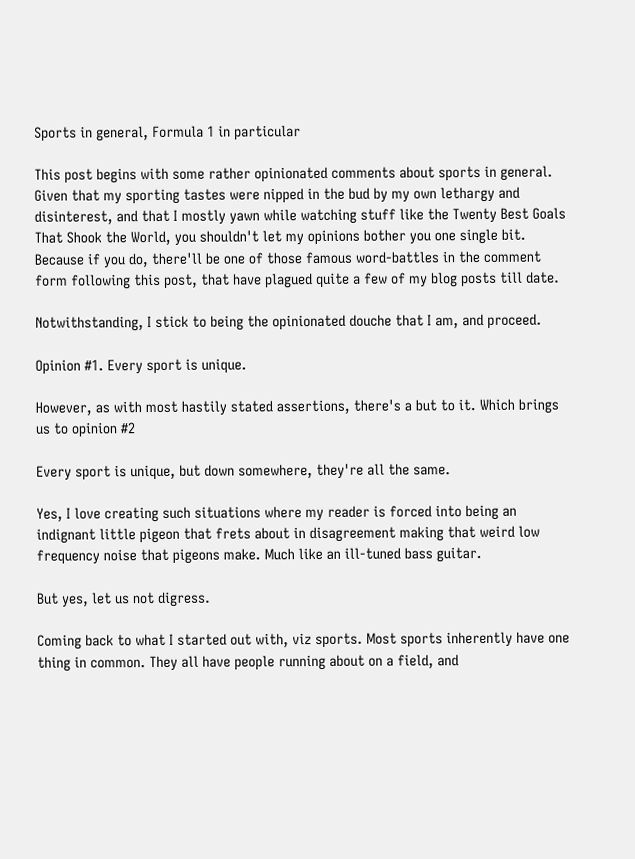Sports in general, Formula 1 in particular

This post begins with some rather opinionated comments about sports in general. Given that my sporting tastes were nipped in the bud by my own lethargy and disinterest, and that I mostly yawn while watching stuff like the Twenty Best Goals That Shook the World, you shouldn't let my opinions bother you one single bit. Because if you do, there'll be one of those famous word-battles in the comment form following this post, that have plagued quite a few of my blog posts till date.

Notwithstanding, I stick to being the opinionated douche that I am, and proceed.

Opinion #1. Every sport is unique.

However, as with most hastily stated assertions, there's a but to it. Which brings us to opinion #2

Every sport is unique, but down somewhere, they're all the same.

Yes, I love creating such situations where my reader is forced into being an indignant little pigeon that frets about in disagreement making that weird low frequency noise that pigeons make. Much like an ill-tuned bass guitar.

But yes, let us not digress.

Coming back to what I started out with, viz sports. Most sports inherently have one thing in common. They all have people running about on a field, and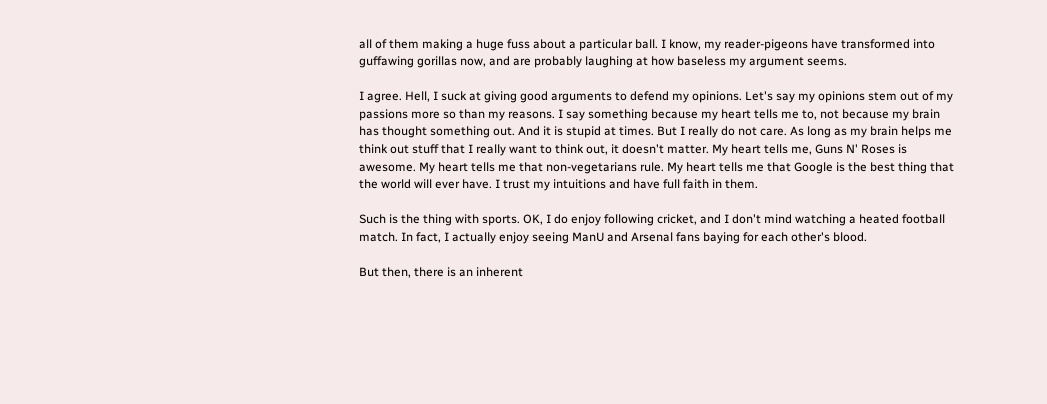all of them making a huge fuss about a particular ball. I know, my reader-pigeons have transformed into guffawing gorillas now, and are probably laughing at how baseless my argument seems.

I agree. Hell, I suck at giving good arguments to defend my opinions. Let's say my opinions stem out of my passions more so than my reasons. I say something because my heart tells me to, not because my brain has thought something out. And it is stupid at times. But I really do not care. As long as my brain helps me think out stuff that I really want to think out, it doesn't matter. My heart tells me, Guns N' Roses is awesome. My heart tells me that non-vegetarians rule. My heart tells me that Google is the best thing that the world will ever have. I trust my intuitions and have full faith in them.

Such is the thing with sports. OK, I do enjoy following cricket, and I don't mind watching a heated football match. In fact, I actually enjoy seeing ManU and Arsenal fans baying for each other's blood.

But then, there is an inherent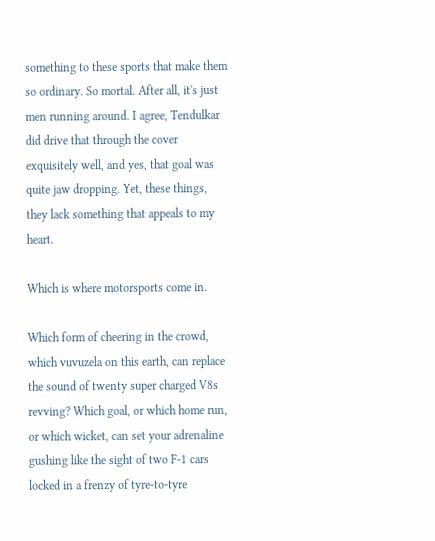something to these sports that make them so ordinary. So mortal. After all, it's just men running around. I agree, Tendulkar did drive that through the cover exquisitely well, and yes, that goal was quite jaw dropping. Yet, these things, they lack something that appeals to my heart.

Which is where motorsports come in.

Which form of cheering in the crowd, which vuvuzela on this earth, can replace the sound of twenty super charged V8s revving? Which goal, or which home run, or which wicket, can set your adrenaline gushing like the sight of two F-1 cars locked in a frenzy of tyre-to-tyre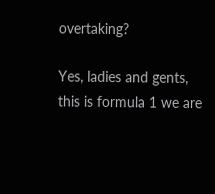overtaking?

Yes, ladies and gents, this is formula 1 we are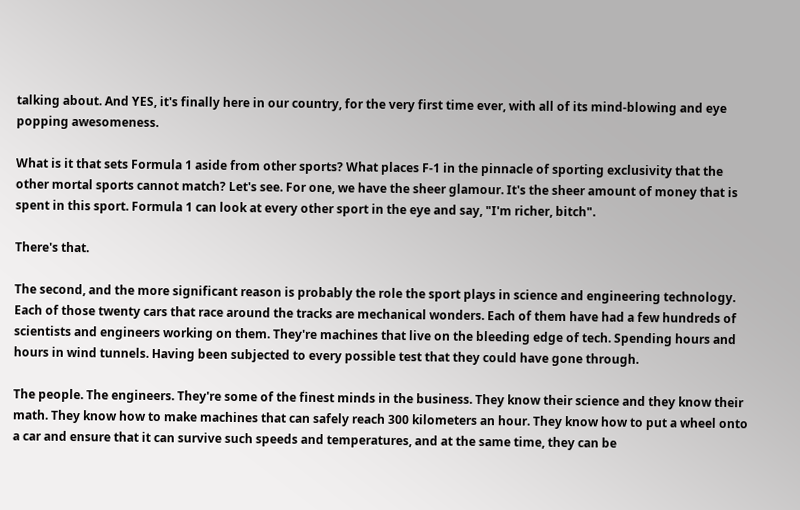talking about. And YES, it's finally here in our country, for the very first time ever, with all of its mind-blowing and eye popping awesomeness.

What is it that sets Formula 1 aside from other sports? What places F-1 in the pinnacle of sporting exclusivity that the other mortal sports cannot match? Let's see. For one, we have the sheer glamour. It's the sheer amount of money that is spent in this sport. Formula 1 can look at every other sport in the eye and say, "I'm richer, bitch".

There's that.

The second, and the more significant reason is probably the role the sport plays in science and engineering technology. Each of those twenty cars that race around the tracks are mechanical wonders. Each of them have had a few hundreds of scientists and engineers working on them. They're machines that live on the bleeding edge of tech. Spending hours and hours in wind tunnels. Having been subjected to every possible test that they could have gone through.

The people. The engineers. They're some of the finest minds in the business. They know their science and they know their math. They know how to make machines that can safely reach 300 kilometers an hour. They know how to put a wheel onto a car and ensure that it can survive such speeds and temperatures, and at the same time, they can be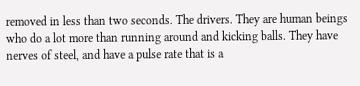removed in less than two seconds. The drivers. They are human beings who do a lot more than running around and kicking balls. They have nerves of steel, and have a pulse rate that is a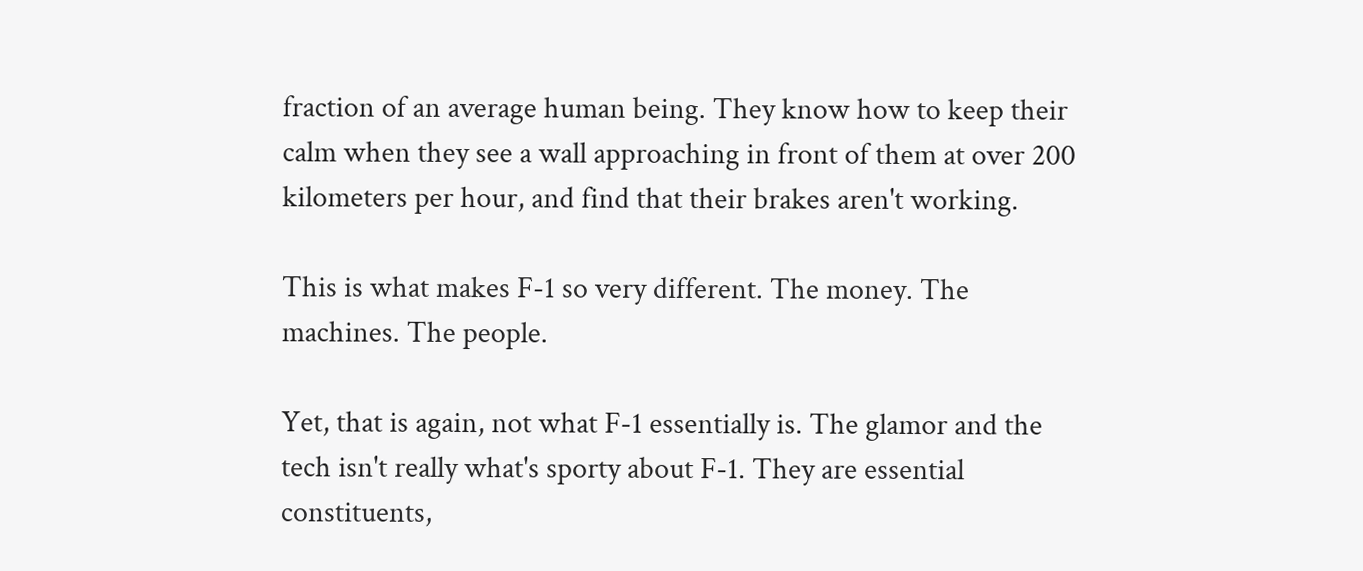fraction of an average human being. They know how to keep their calm when they see a wall approaching in front of them at over 200 kilometers per hour, and find that their brakes aren't working.

This is what makes F-1 so very different. The money. The machines. The people.

Yet, that is again, not what F-1 essentially is. The glamor and the tech isn't really what's sporty about F-1. They are essential constituents,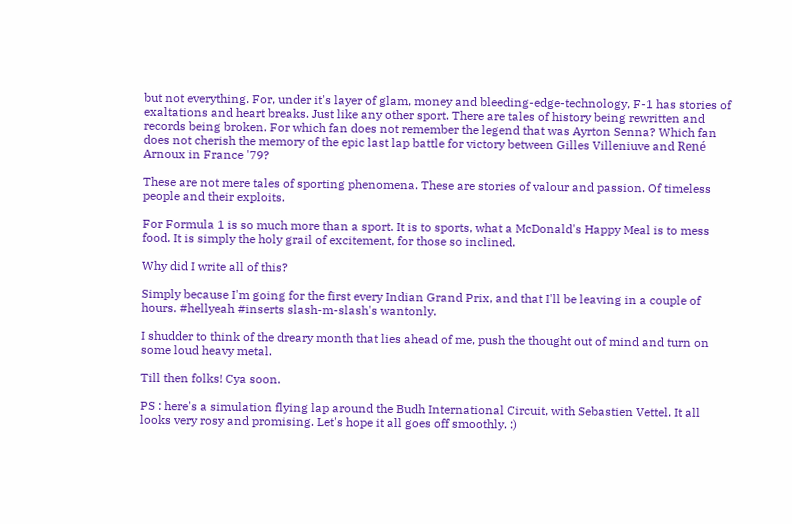but not everything. For, under it's layer of glam, money and bleeding-edge-technology, F-1 has stories of exaltations and heart breaks. Just like any other sport. There are tales of history being rewritten and records being broken. For which fan does not remember the legend that was Ayrton Senna? Which fan does not cherish the memory of the epic last lap battle for victory between Gilles Villeniuve and René Arnoux in France '79?

These are not mere tales of sporting phenomena. These are stories of valour and passion. Of timeless people and their exploits.

For Formula 1 is so much more than a sport. It is to sports, what a McDonald's Happy Meal is to mess food. It is simply the holy grail of excitement, for those so inclined.

Why did I write all of this?

Simply because I'm going for the first every Indian Grand Prix, and that I'll be leaving in a couple of hours. #hellyeah #inserts slash-m-slash's wantonly.

I shudder to think of the dreary month that lies ahead of me, push the thought out of mind and turn on some loud heavy metal.

Till then folks! Cya soon.

PS : here's a simulation flying lap around the Budh International Circuit, with Sebastien Vettel. It all looks very rosy and promising. Let's hope it all goes off smoothly. :)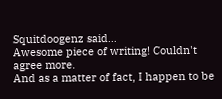Squitdoogenz said…
Awesome piece of writing! Couldn't agree more.
And as a matter of fact, I happen to be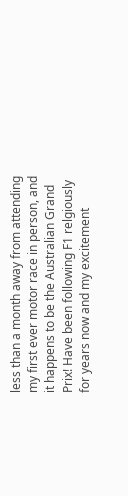less than a month away from attending my first ever motor race in person, and it happens to be the Australian Grand Prix! Have been following F1 relgiously for years now and my excitement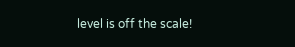level is off the scale!